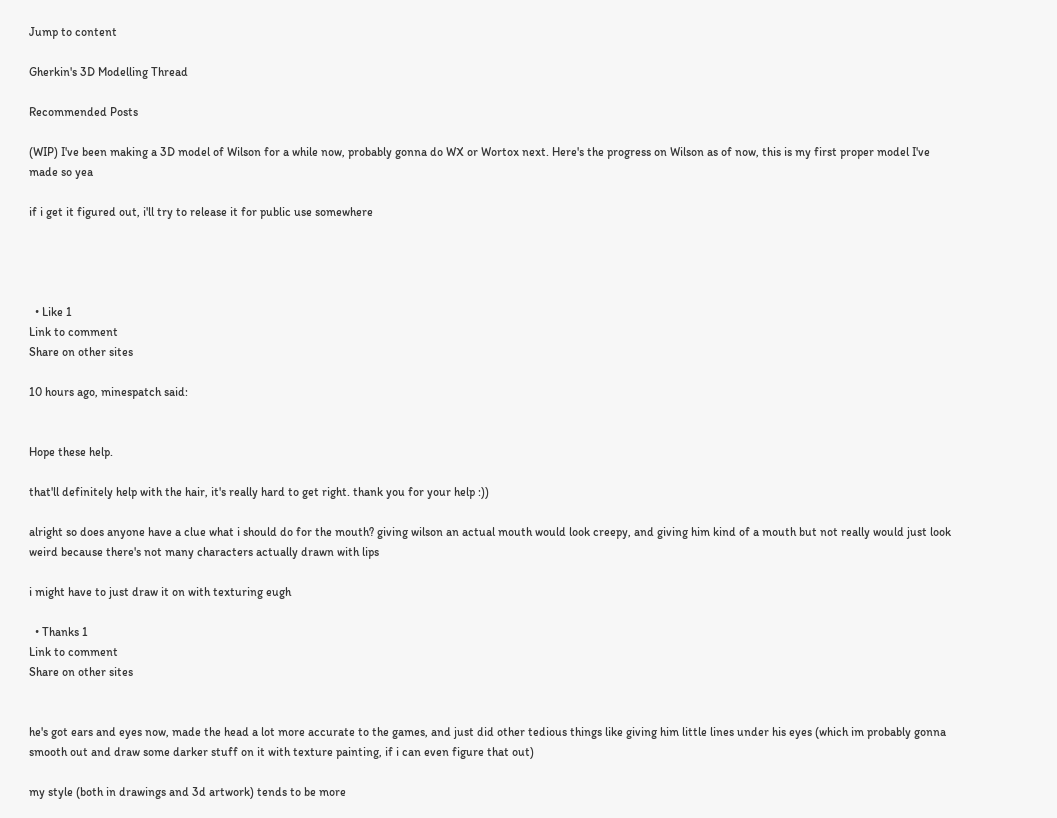Jump to content

Gherkin's 3D Modelling Thread

Recommended Posts

(WIP) I've been making a 3D model of Wilson for a while now, probably gonna do WX or Wortox next. Here's the progress on Wilson as of now, this is my first proper model I've made so yea

if i get it figured out, i'll try to release it for public use somewhere




  • Like 1
Link to comment
Share on other sites

10 hours ago, minespatch said:


Hope these help.

that'll definitely help with the hair, it's really hard to get right. thank you for your help :))

alright so does anyone have a clue what i should do for the mouth? giving wilson an actual mouth would look creepy, and giving him kind of a mouth but not really would just look weird because there's not many characters actually drawn with lips

i might have to just draw it on with texturing eugh

  • Thanks 1
Link to comment
Share on other sites


he's got ears and eyes now, made the head a lot more accurate to the games, and just did other tedious things like giving him little lines under his eyes (which im probably gonna smooth out and draw some darker stuff on it with texture painting, if i can even figure that out)

my style (both in drawings and 3d artwork) tends to be more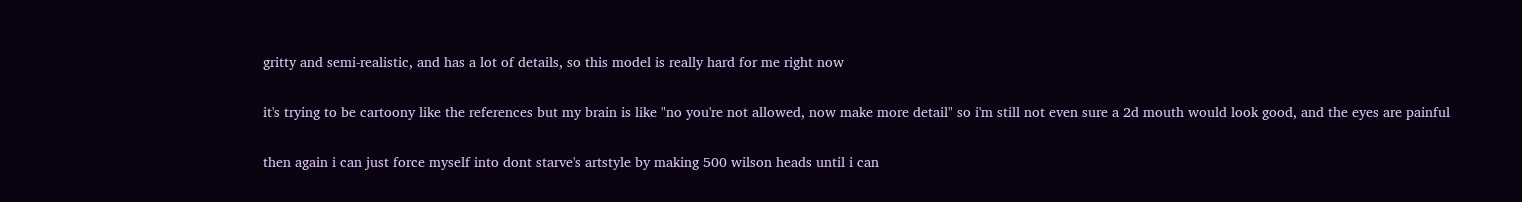gritty and semi-realistic, and has a lot of details, so this model is really hard for me right now

it's trying to be cartoony like the references but my brain is like "no you're not allowed, now make more detail" so i'm still not even sure a 2d mouth would look good, and the eyes are painful

then again i can just force myself into dont starve's artstyle by making 500 wilson heads until i can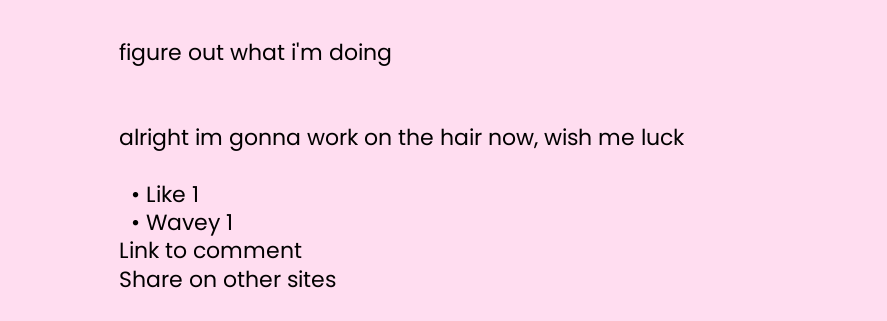figure out what i'm doing


alright im gonna work on the hair now, wish me luck

  • Like 1
  • Wavey 1
Link to comment
Share on other sites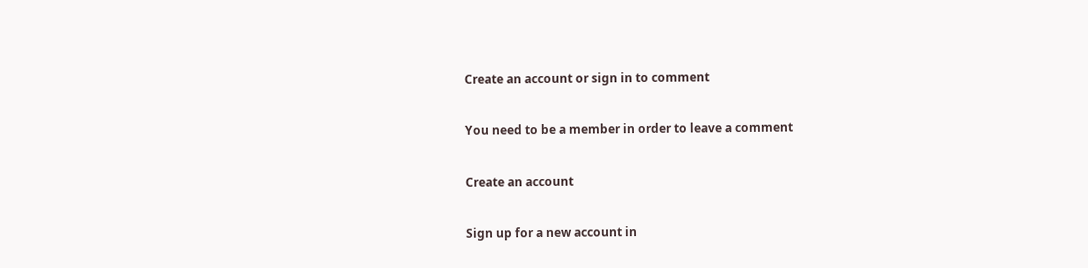Create an account or sign in to comment

You need to be a member in order to leave a comment

Create an account

Sign up for a new account in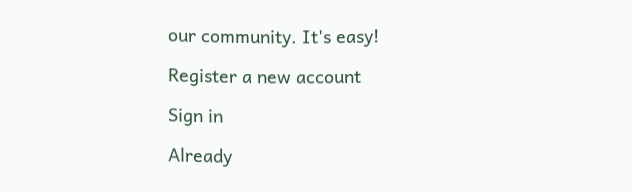our community. It's easy!

Register a new account

Sign in

Already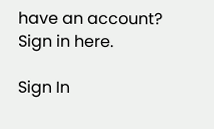have an account? Sign in here.

Sign In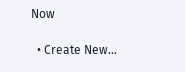Now

  • Create New...